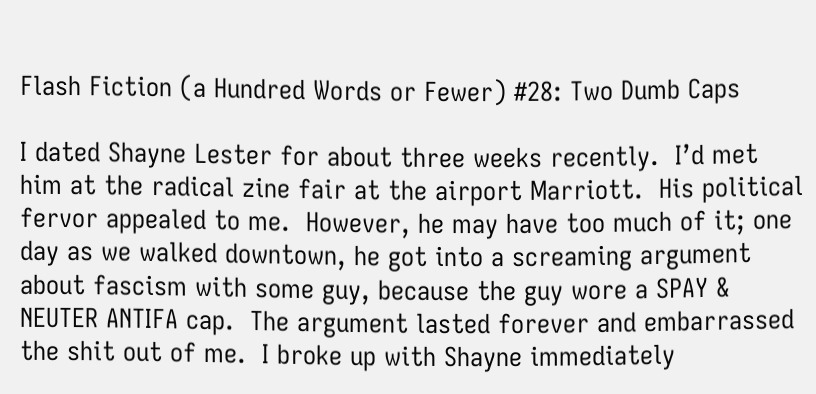Flash Fiction (a Hundred Words or Fewer) #28: Two Dumb Caps

I dated Shayne Lester for about three weeks recently.  I’d met him at the radical zine fair at the airport Marriott.  His political fervor appealed to me.  However, he may have too much of it; one day as we walked downtown, he got into a screaming argument about fascism with some guy, because the guy wore a SPAY & NEUTER ANTIFA cap.  The argument lasted forever and embarrassed the shit out of me.  I broke up with Shayne immediately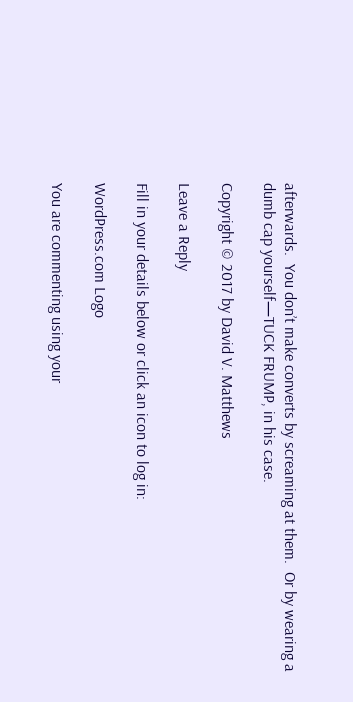afterwards.  You don’t make converts by screaming at them.  Or by wearing a dumb cap yourself—TUCK FRUMP, in his case.

Copyright © 2017 by David V. Matthews

Leave a Reply

Fill in your details below or click an icon to log in:

WordPress.com Logo

You are commenting using your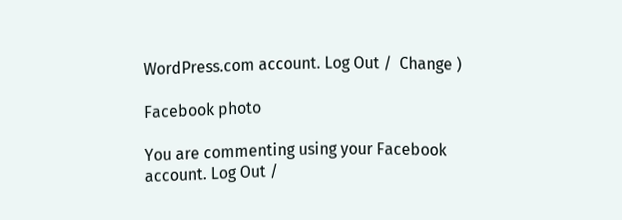WordPress.com account. Log Out /  Change )

Facebook photo

You are commenting using your Facebook account. Log Out /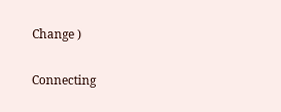Change )

Connecting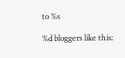to %s

%d bloggers like this: